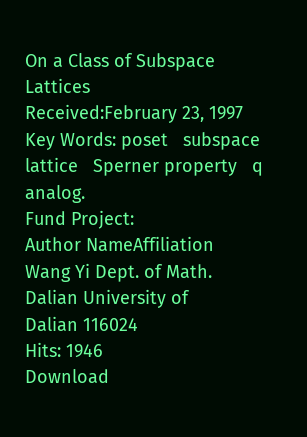On a Class of Subspace Lattices
Received:February 23, 1997
Key Words: poset   subspace lattice   Sperner property   q   analog.
Fund Project:
Author NameAffiliation
Wang Yi Dept. of Math.
Dalian University of
Dalian 116024
Hits: 1946
Download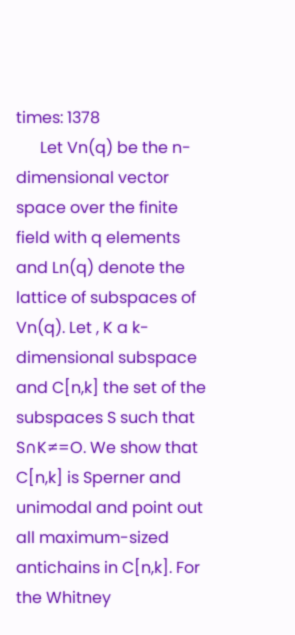times: 1378
      Let Vn(q) be the n-dimensional vector space over the finite field with q elements and Ln(q) denote the lattice of subspaces of Vn(q). Let , K a k-dimensional subspace and C[n,k] the set of the subspaces S such that S∩K≠=O. We show that C[n,k] is Sperner and unimodal and point out all maximum-sized antichains in C[n,k]. For the Whitney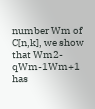number Wm of C[n,k], we show that Wm2-qWm-1Wm+1 has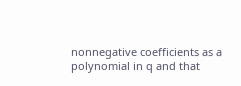nonnegative coefficients as a polynomial in q and that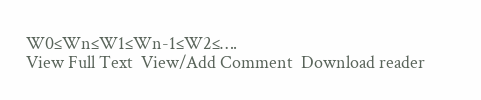W0≤Wn≤W1≤Wn-1≤W2≤….
View Full Text  View/Add Comment  Download reader